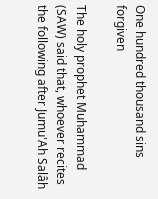One hundred thousand sins forgiven

The holy prophet Muhammad (SAW) said that, whoever recites the following after Jumu'Ah Salâh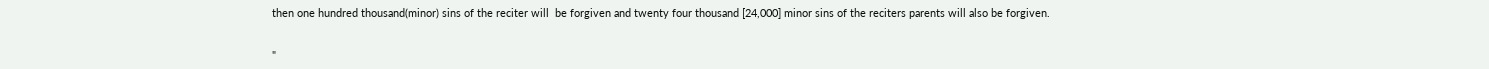then one hundred thousand(minor) sins of the reciter will  be forgiven and twenty four thousand [24,000] minor sins of the reciters parents will also be forgiven.


"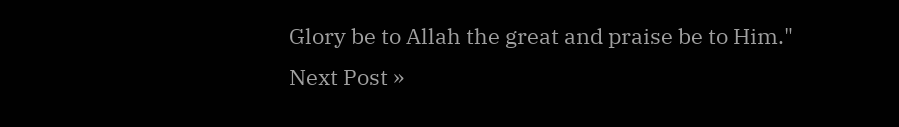Glory be to Allah the great and praise be to Him."
Next Post »